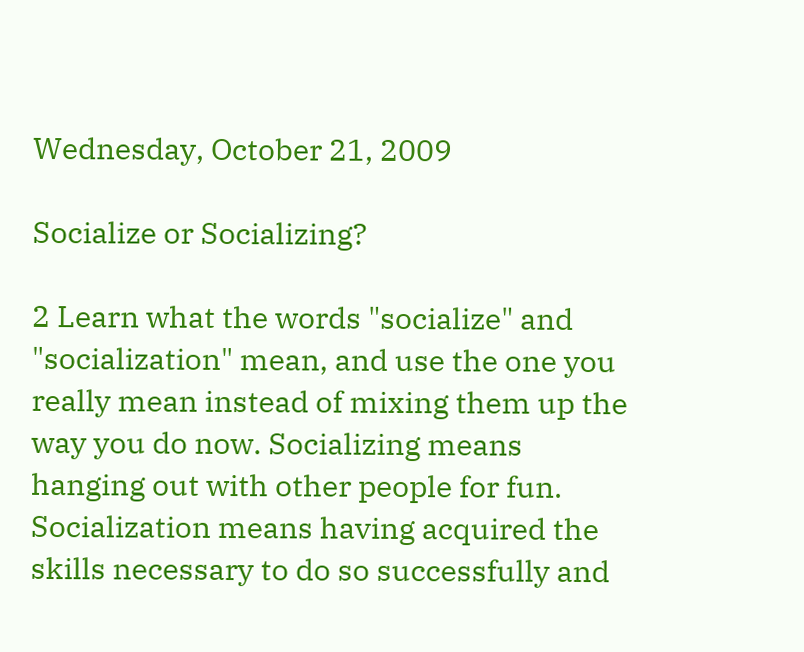Wednesday, October 21, 2009

Socialize or Socializing?

2 Learn what the words "socialize" and "socialization" mean, and use the one you really mean instead of mixing them up the way you do now. Socializing means hanging out with other people for fun. Socialization means having acquired the skills necessary to do so successfully and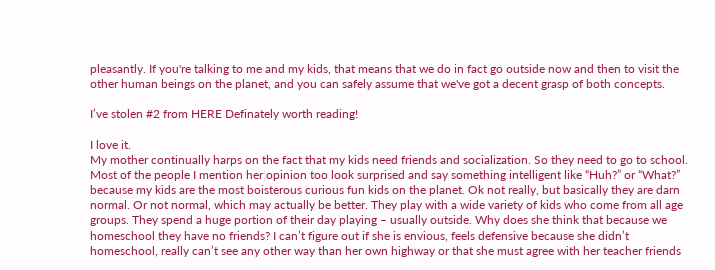pleasantly. If you're talking to me and my kids, that means that we do in fact go outside now and then to visit the other human beings on the planet, and you can safely assume that we've got a decent grasp of both concepts.

I’ve stolen #2 from HERE Definately worth reading!

I love it.
My mother continually harps on the fact that my kids need friends and socialization. So they need to go to school. Most of the people I mention her opinion too look surprised and say something intelligent like “Huh?” or “What?” because my kids are the most boisterous curious fun kids on the planet. Ok not really, but basically they are darn normal. Or not normal, which may actually be better. They play with a wide variety of kids who come from all age groups. They spend a huge portion of their day playing – usually outside. Why does she think that because we homeschool they have no friends? I can’t figure out if she is envious, feels defensive because she didn’t homeschool, really can’t see any other way than her own highway or that she must agree with her teacher friends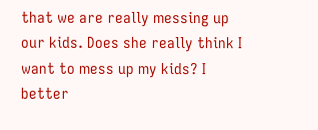that we are really messing up our kids. Does she really think I want to mess up my kids? I better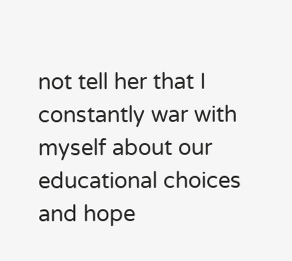not tell her that I constantly war with myself about our educational choices and hope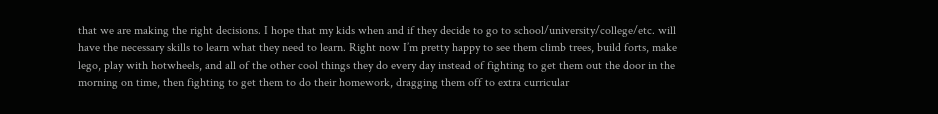that we are making the right decisions. I hope that my kids when and if they decide to go to school/university/college/etc. will have the necessary skills to learn what they need to learn. Right now I’m pretty happy to see them climb trees, build forts, make lego, play with hotwheels, and all of the other cool things they do every day instead of fighting to get them out the door in the morning on time, then fighting to get them to do their homework, dragging them off to extra curricular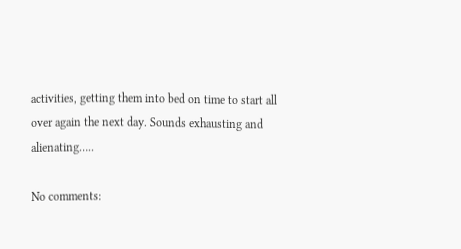activities, getting them into bed on time to start all over again the next day. Sounds exhausting and alienating…..

No comments: